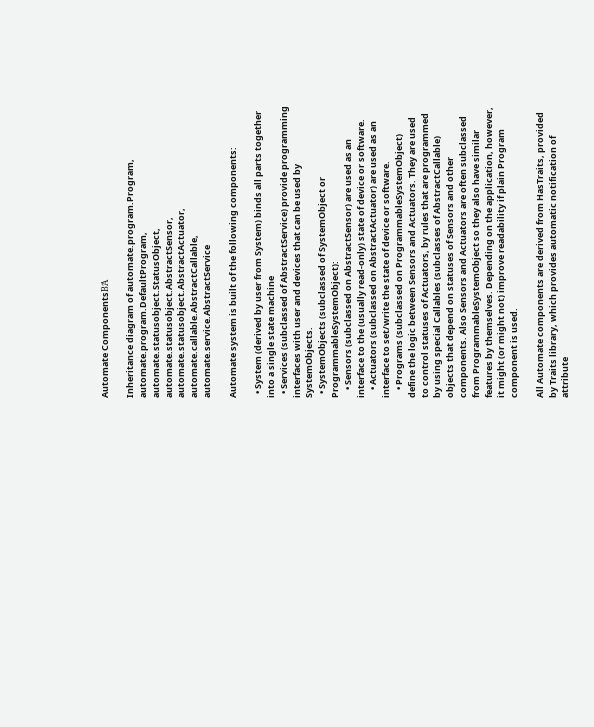Automate ComponentsΒΆ

Inheritance diagram of automate.program.Program, automate.program.DefaultProgram, automate.statusobject.StatusObject, automate.statusobject.AbstractSensor, automate.statusobject.AbstractActuator, automate.callable.AbstractCallable, automate.service.AbstractService

Automate system is built of the following components:

  • System (derived by user from System) binds all parts together into a single state machine
  • Services (subclassed of AbstractService) provide programming interfaces with user and devices that can be used by SystemObjects.
  • SystemObjects (subclassed of SystemObject or ProgrammableSystemObject):
    • Sensors (subclassed on AbstractSensor) are used as an interface to the (usually read-only) state of device or software.
    • Actuators (subclassed on AbstractActuator) are used as an interface to set/write the state of device or software.
    • Programs (subclassed on ProgrammableSystemObject) define the logic between Sensors and Actuators. They are used to control statuses of Actuators, by rules that are programmed by using special Callables (subclasses of AbstractCallable) objects that depend on statuses of Sensors and other components. Also Sensors and Actuators are often subclassed from ProgrammableSystemObject so they also have similar features by themselves. Depending on the application, however, it might (or might not) improve readability if plain Program component is used.

All Automate components are derived from HasTraits, provided by Traits library, which provides automatic notification of attribute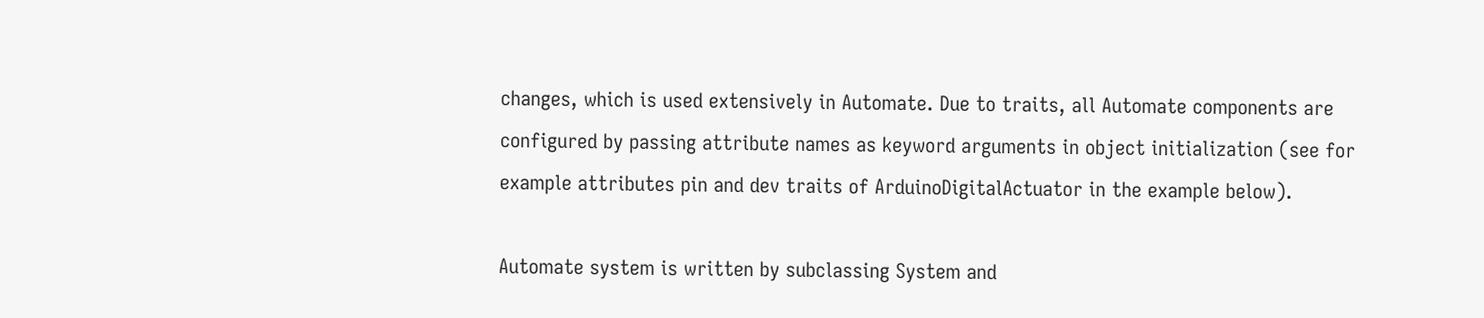changes, which is used extensively in Automate. Due to traits, all Automate components are configured by passing attribute names as keyword arguments in object initialization (see for example attributes pin and dev traits of ArduinoDigitalActuator in the example below).

Automate system is written by subclassing System and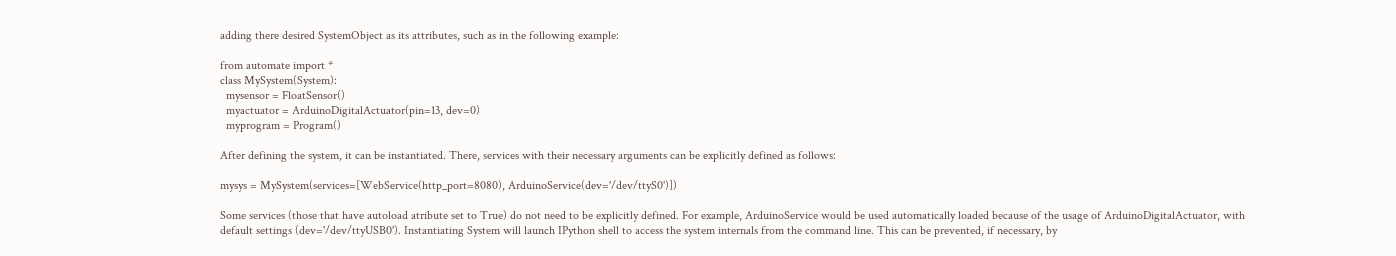adding there desired SystemObject as its attributes, such as in the following example:

from automate import *
class MySystem(System):
  mysensor = FloatSensor()
  myactuator = ArduinoDigitalActuator(pin=13, dev=0)
  myprogram = Program()

After defining the system, it can be instantiated. There, services with their necessary arguments can be explicitly defined as follows:

mysys = MySystem(services=[WebService(http_port=8080), ArduinoService(dev='/dev/ttyS0')])

Some services (those that have autoload atribute set to True) do not need to be explicitly defined. For example, ArduinoService would be used automatically loaded because of the usage of ArduinoDigitalActuator, with default settings (dev='/dev/ttyUSB0'). Instantiating System will launch IPython shell to access the system internals from the command line. This can be prevented, if necessary, by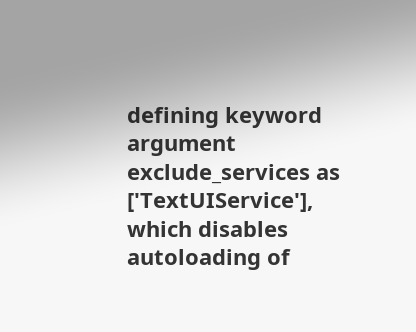defining keyword argument exclude_services as ['TextUIService'], which disables autoloading of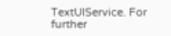TextUIService. For further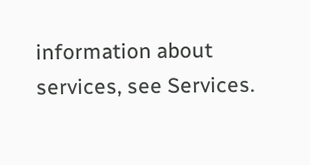information about services, see Services.